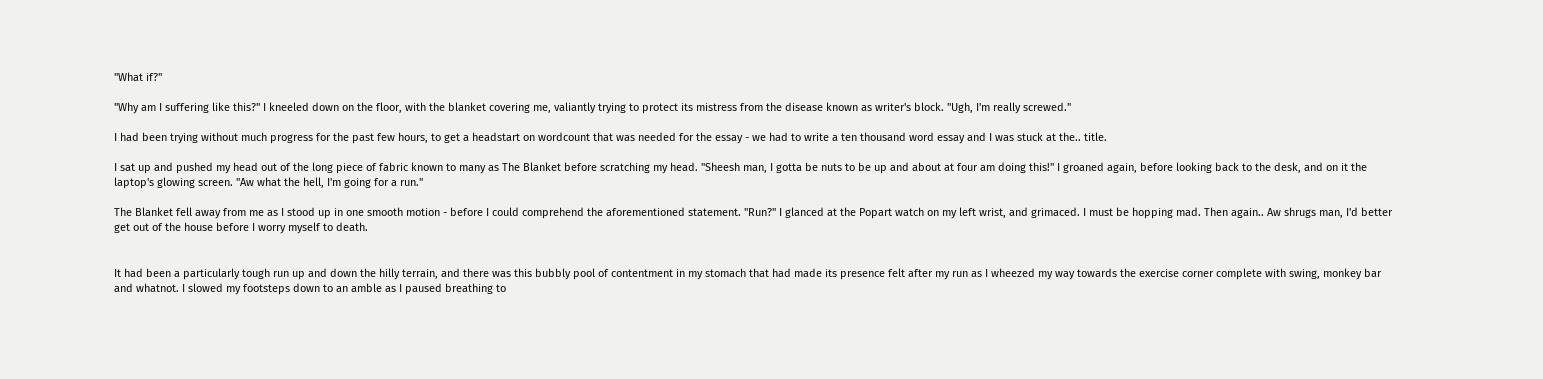"What if?"

"Why am I suffering like this?" I kneeled down on the floor, with the blanket covering me, valiantly trying to protect its mistress from the disease known as writer's block. "Ugh, I'm really screwed."

I had been trying without much progress for the past few hours, to get a headstart on wordcount that was needed for the essay - we had to write a ten thousand word essay and I was stuck at the.. title.

I sat up and pushed my head out of the long piece of fabric known to many as The Blanket before scratching my head. "Sheesh man, I gotta be nuts to be up and about at four am doing this!" I groaned again, before looking back to the desk, and on it the laptop's glowing screen. "Aw what the hell, I'm going for a run."

The Blanket fell away from me as I stood up in one smooth motion - before I could comprehend the aforementioned statement. "Run?" I glanced at the Popart watch on my left wrist, and grimaced. I must be hopping mad. Then again.. Aw shrugs man, I'd better get out of the house before I worry myself to death.


It had been a particularly tough run up and down the hilly terrain, and there was this bubbly pool of contentment in my stomach that had made its presence felt after my run as I wheezed my way towards the exercise corner complete with swing, monkey bar and whatnot. I slowed my footsteps down to an amble as I paused breathing to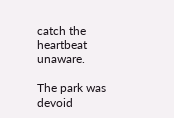catch the heartbeat unaware.

The park was devoid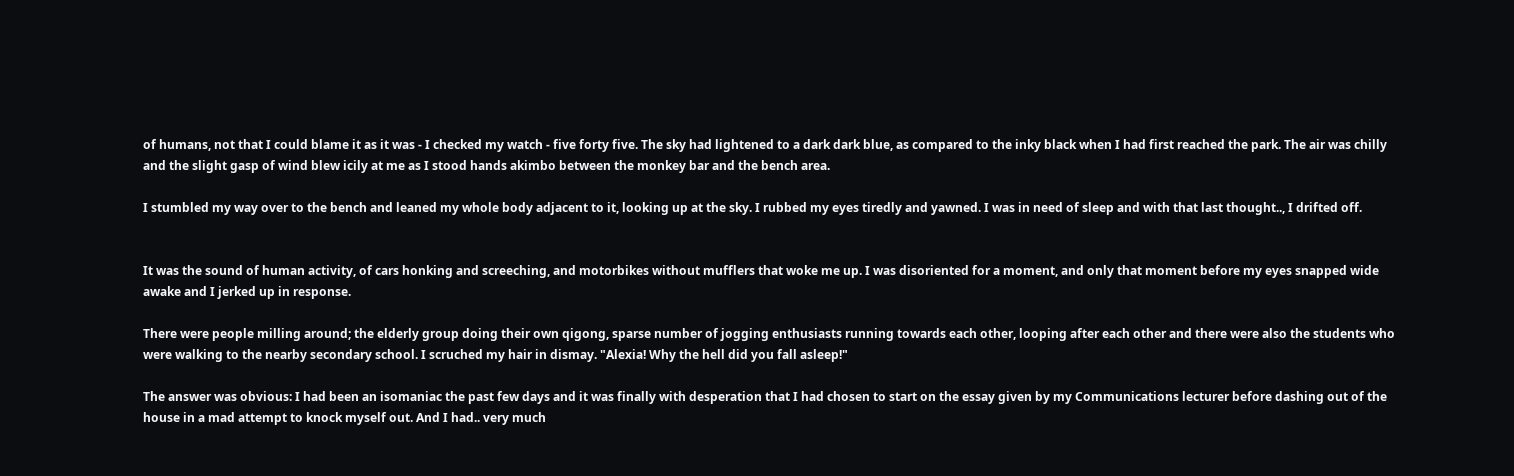of humans, not that I could blame it as it was - I checked my watch - five forty five. The sky had lightened to a dark dark blue, as compared to the inky black when I had first reached the park. The air was chilly and the slight gasp of wind blew icily at me as I stood hands akimbo between the monkey bar and the bench area.

I stumbled my way over to the bench and leaned my whole body adjacent to it, looking up at the sky. I rubbed my eyes tiredly and yawned. I was in need of sleep and with that last thought.., I drifted off.


It was the sound of human activity, of cars honking and screeching, and motorbikes without mufflers that woke me up. I was disoriented for a moment, and only that moment before my eyes snapped wide awake and I jerked up in response.

There were people milling around; the elderly group doing their own qigong, sparse number of jogging enthusiasts running towards each other, looping after each other and there were also the students who were walking to the nearby secondary school. I scruched my hair in dismay. "Alexia! Why the hell did you fall asleep!"

The answer was obvious: I had been an isomaniac the past few days and it was finally with desperation that I had chosen to start on the essay given by my Communications lecturer before dashing out of the house in a mad attempt to knock myself out. And I had.. very much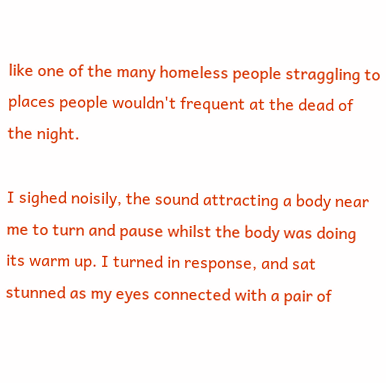like one of the many homeless people straggling to places people wouldn't frequent at the dead of the night.

I sighed noisily, the sound attracting a body near me to turn and pause whilst the body was doing its warm up. I turned in response, and sat stunned as my eyes connected with a pair of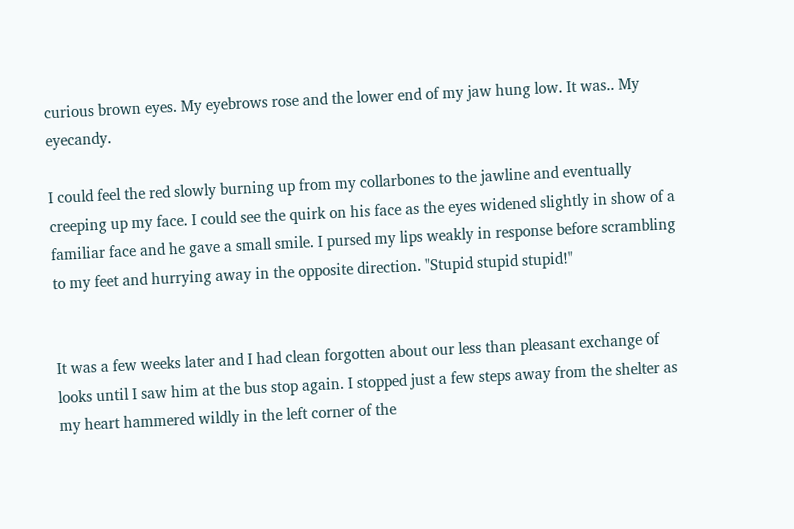curious brown eyes. My eyebrows rose and the lower end of my jaw hung low. It was.. My eyecandy.

I could feel the red slowly burning up from my collarbones to the jawline and eventually creeping up my face. I could see the quirk on his face as the eyes widened slightly in show of a familiar face and he gave a small smile. I pursed my lips weakly in response before scrambling to my feet and hurrying away in the opposite direction. "Stupid stupid stupid!"


It was a few weeks later and I had clean forgotten about our less than pleasant exchange of looks until I saw him at the bus stop again. I stopped just a few steps away from the shelter as my heart hammered wildly in the left corner of the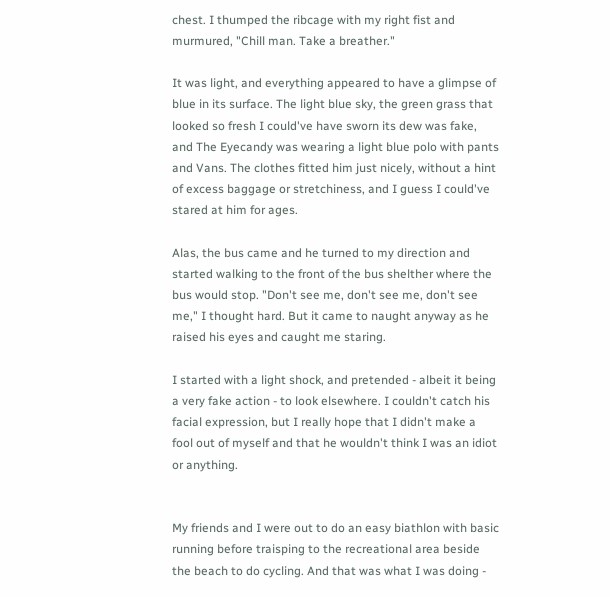chest. I thumped the ribcage with my right fist and murmured, "Chill man. Take a breather."

It was light, and everything appeared to have a glimpse of blue in its surface. The light blue sky, the green grass that looked so fresh I could've have sworn its dew was fake, and The Eyecandy was wearing a light blue polo with pants and Vans. The clothes fitted him just nicely, without a hint of excess baggage or stretchiness, and I guess I could've stared at him for ages.

Alas, the bus came and he turned to my direction and started walking to the front of the bus shelther where the bus would stop. "Don't see me, don't see me, don't see me," I thought hard. But it came to naught anyway as he raised his eyes and caught me staring.

I started with a light shock, and pretended - albeit it being a very fake action - to look elsewhere. I couldn't catch his facial expression, but I really hope that I didn't make a fool out of myself and that he wouldn't think I was an idiot or anything.


My friends and I were out to do an easy biathlon with basic running before traisping to the recreational area beside the beach to do cycling. And that was what I was doing -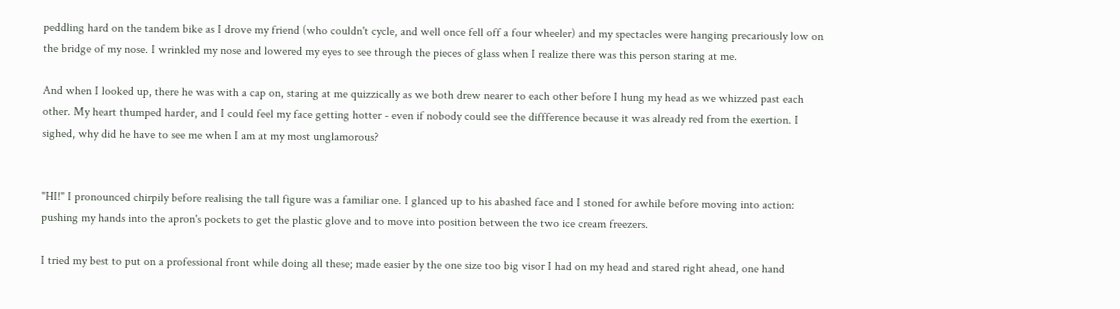peddling hard on the tandem bike as I drove my friend (who couldn't cycle, and well once fell off a four wheeler) and my spectacles were hanging precariously low on the bridge of my nose. I wrinkled my nose and lowered my eyes to see through the pieces of glass when I realize there was this person staring at me.

And when I looked up, there he was with a cap on, staring at me quizzically as we both drew nearer to each other before I hung my head as we whizzed past each other. My heart thumped harder, and I could feel my face getting hotter - even if nobody could see the diffference because it was already red from the exertion. I sighed, why did he have to see me when I am at my most unglamorous?


"HI!" I pronounced chirpily before realising the tall figure was a familiar one. I glanced up to his abashed face and I stoned for awhile before moving into action: pushing my hands into the apron's pockets to get the plastic glove and to move into position between the two ice cream freezers.

I tried my best to put on a professional front while doing all these; made easier by the one size too big visor I had on my head and stared right ahead, one hand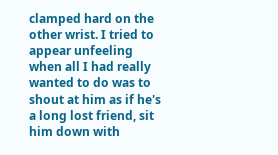clamped hard on the other wrist. I tried to appear unfeeling when all I had really wanted to do was to shout at him as if he's a long lost friend, sit him down with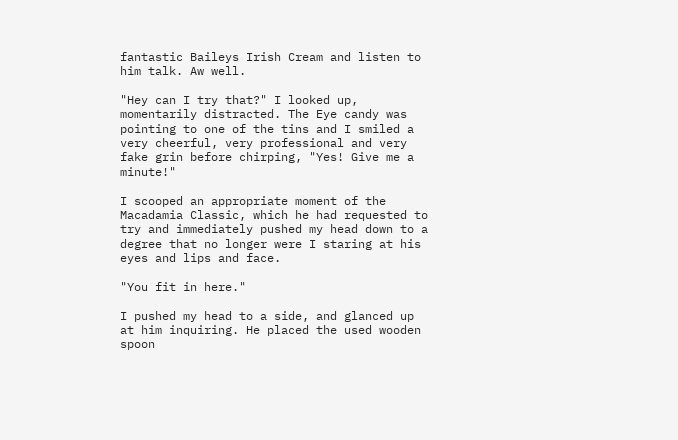fantastic Baileys Irish Cream and listen to him talk. Aw well.

"Hey can I try that?" I looked up, momentarily distracted. The Eye candy was pointing to one of the tins and I smiled a very cheerful, very professional and very fake grin before chirping, "Yes! Give me a minute!"

I scooped an appropriate moment of the Macadamia Classic, which he had requested to try and immediately pushed my head down to a degree that no longer were I staring at his eyes and lips and face.

"You fit in here."

I pushed my head to a side, and glanced up at him inquiring. He placed the used wooden spoon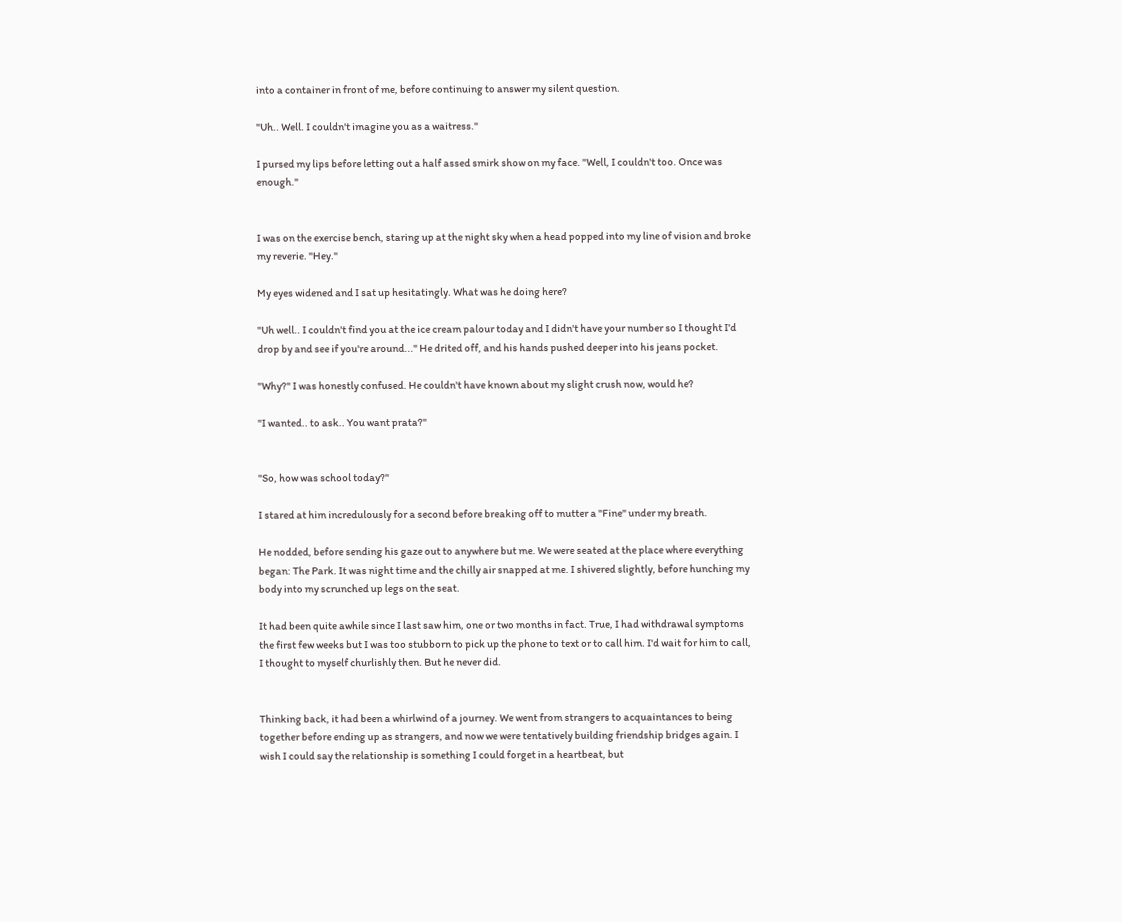into a container in front of me, before continuing to answer my silent question.

"Uh.. Well. I couldn't imagine you as a waitress."

I pursed my lips before letting out a half assed smirk show on my face. "Well, I couldn't too. Once was enough."


I was on the exercise bench, staring up at the night sky when a head popped into my line of vision and broke my reverie. "Hey."

My eyes widened and I sat up hesitatingly. What was he doing here?

"Uh well.. I couldn't find you at the ice cream palour today and I didn't have your number so I thought I'd drop by and see if you're around..." He drited off, and his hands pushed deeper into his jeans pocket.

"Why?" I was honestly confused. He couldn't have known about my slight crush now, would he?

"I wanted.. to ask.. You want prata?"


"So, how was school today?"

I stared at him incredulously for a second before breaking off to mutter a "Fine" under my breath.

He nodded, before sending his gaze out to anywhere but me. We were seated at the place where everything began: The Park. It was night time and the chilly air snapped at me. I shivered slightly, before hunching my body into my scrunched up legs on the seat.

It had been quite awhile since I last saw him, one or two months in fact. True, I had withdrawal symptoms the first few weeks but I was too stubborn to pick up the phone to text or to call him. I'd wait for him to call, I thought to myself churlishly then. But he never did.


Thinking back, it had been a whirlwind of a journey. We went from strangers to acquaintances to being together before ending up as strangers, and now we were tentatively building friendship bridges again. I wish I could say the relationship is something I could forget in a heartbeat, but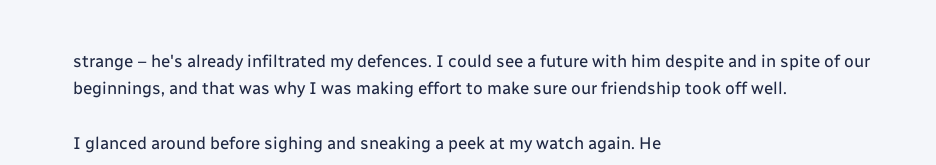strange – he's already infiltrated my defences. I could see a future with him despite and in spite of our beginnings, and that was why I was making effort to make sure our friendship took off well.

I glanced around before sighing and sneaking a peek at my watch again. He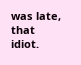was late, that idiot.